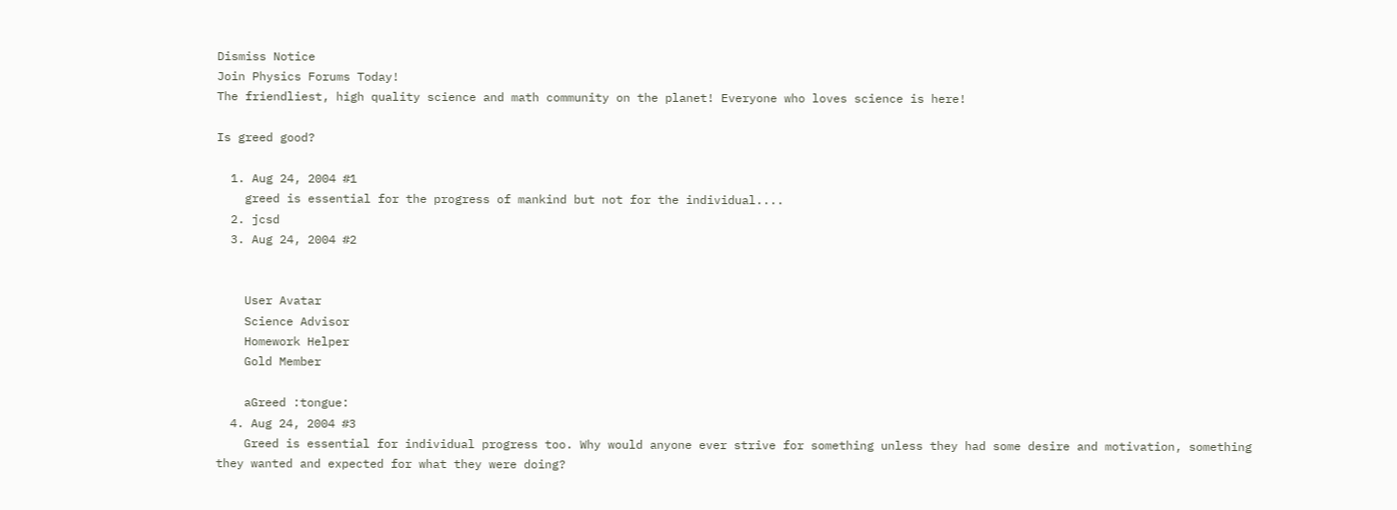Dismiss Notice
Join Physics Forums Today!
The friendliest, high quality science and math community on the planet! Everyone who loves science is here!

Is greed good?

  1. Aug 24, 2004 #1
    greed is essential for the progress of mankind but not for the individual....
  2. jcsd
  3. Aug 24, 2004 #2


    User Avatar
    Science Advisor
    Homework Helper
    Gold Member

    aGreed :tongue:
  4. Aug 24, 2004 #3
    Greed is essential for individual progress too. Why would anyone ever strive for something unless they had some desire and motivation, something they wanted and expected for what they were doing?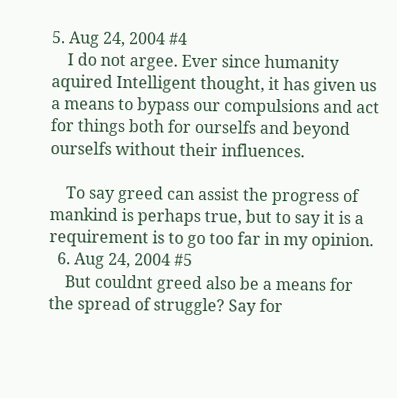5. Aug 24, 2004 #4
    I do not argee. Ever since humanity aquired Intelligent thought, it has given us a means to bypass our compulsions and act for things both for ourselfs and beyond ourselfs without their influences.

    To say greed can assist the progress of mankind is perhaps true, but to say it is a requirement is to go too far in my opinion.
  6. Aug 24, 2004 #5
    But couldnt greed also be a means for the spread of struggle? Say for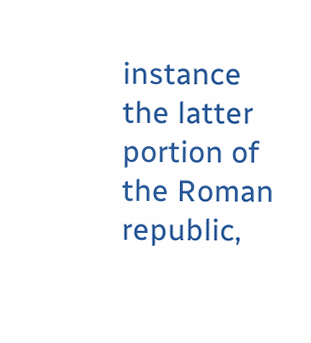instance the latter portion of the Roman republic,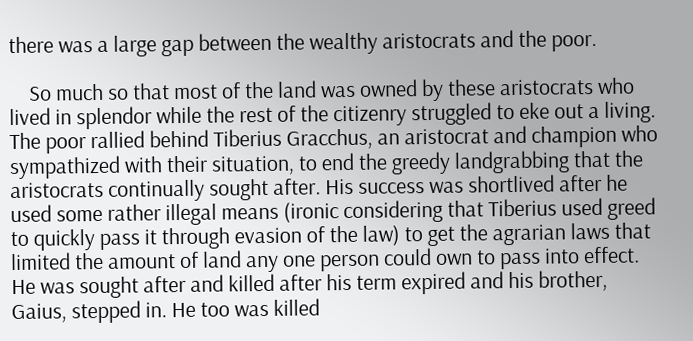there was a large gap between the wealthy aristocrats and the poor.

    So much so that most of the land was owned by these aristocrats who lived in splendor while the rest of the citizenry struggled to eke out a living. The poor rallied behind Tiberius Gracchus, an aristocrat and champion who sympathized with their situation, to end the greedy landgrabbing that the aristocrats continually sought after. His success was shortlived after he used some rather illegal means (ironic considering that Tiberius used greed to quickly pass it through evasion of the law) to get the agrarian laws that limited the amount of land any one person could own to pass into effect. He was sought after and killed after his term expired and his brother, Gaius, stepped in. He too was killed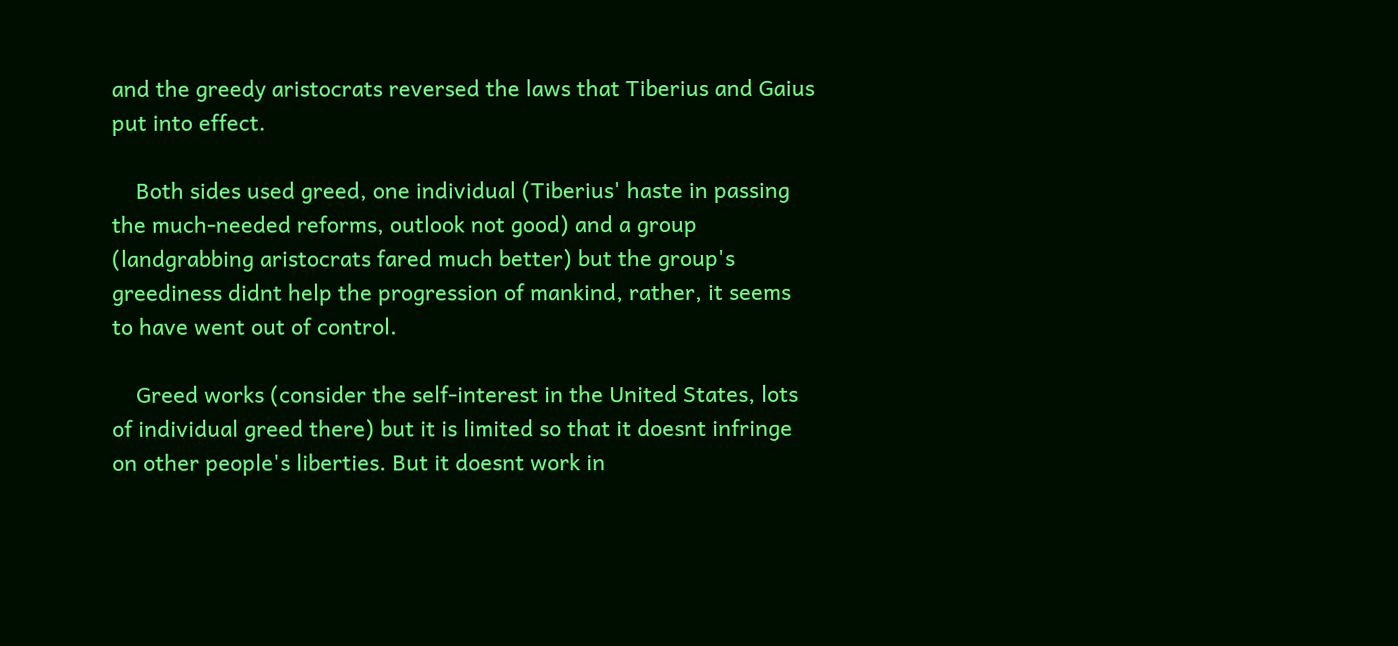and the greedy aristocrats reversed the laws that Tiberius and Gaius put into effect.

    Both sides used greed, one individual (Tiberius' haste in passing the much-needed reforms, outlook not good) and a group (landgrabbing aristocrats fared much better) but the group's greediness didnt help the progression of mankind, rather, it seems to have went out of control.

    Greed works (consider the self-interest in the United States, lots of individual greed there) but it is limited so that it doesnt infringe on other people's liberties. But it doesnt work in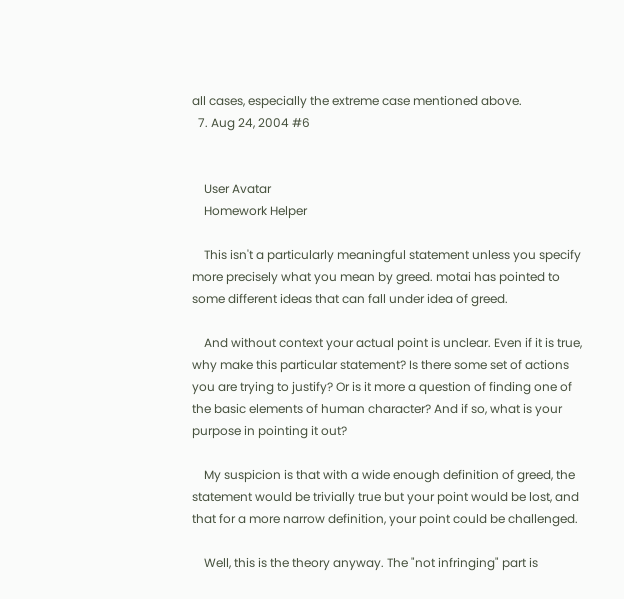all cases, especially the extreme case mentioned above.
  7. Aug 24, 2004 #6


    User Avatar
    Homework Helper

    This isn't a particularly meaningful statement unless you specify more precisely what you mean by greed. motai has pointed to some different ideas that can fall under idea of greed.

    And without context your actual point is unclear. Even if it is true, why make this particular statement? Is there some set of actions you are trying to justify? Or is it more a question of finding one of the basic elements of human character? And if so, what is your purpose in pointing it out?

    My suspicion is that with a wide enough definition of greed, the statement would be trivially true but your point would be lost, and that for a more narrow definition, your point could be challenged.

    Well, this is the theory anyway. The "not infringing" part is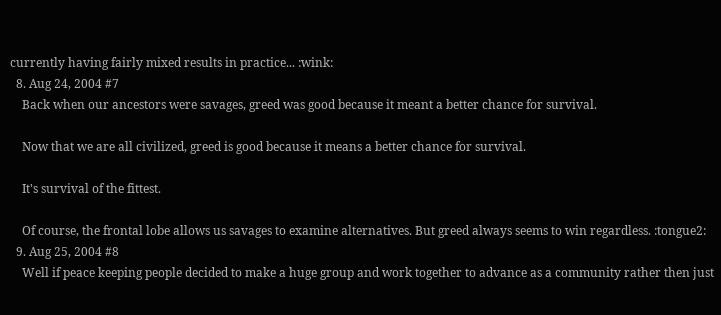currently having fairly mixed results in practice... :wink:
  8. Aug 24, 2004 #7
    Back when our ancestors were savages, greed was good because it meant a better chance for survival.

    Now that we are all civilized, greed is good because it means a better chance for survival.

    It's survival of the fittest.

    Of course, the frontal lobe allows us savages to examine alternatives. But greed always seems to win regardless. :tongue2:
  9. Aug 25, 2004 #8
    Well if peace keeping people decided to make a huge group and work together to advance as a community rather then just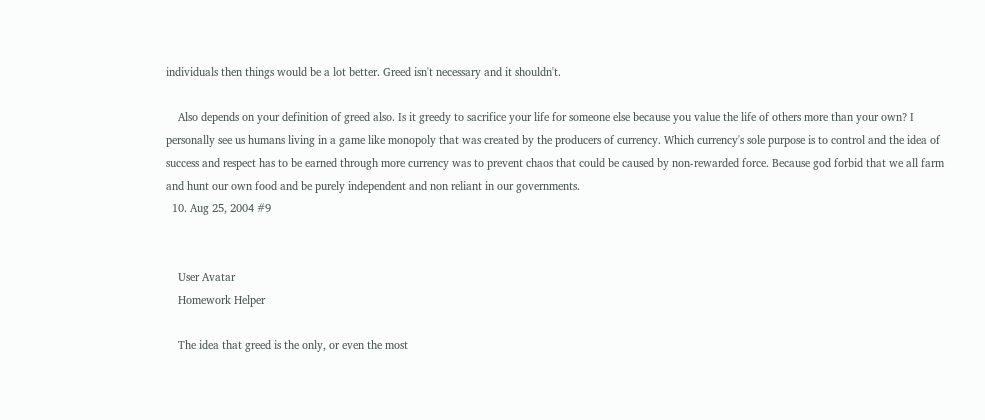individuals then things would be a lot better. Greed isn't necessary and it shouldn't.

    Also depends on your definition of greed also. Is it greedy to sacrifice your life for someone else because you value the life of others more than your own? I personally see us humans living in a game like monopoly that was created by the producers of currency. Which currency's sole purpose is to control and the idea of success and respect has to be earned through more currency was to prevent chaos that could be caused by non-rewarded force. Because god forbid that we all farm and hunt our own food and be purely independent and non reliant in our governments.
  10. Aug 25, 2004 #9


    User Avatar
    Homework Helper

    The idea that greed is the only, or even the most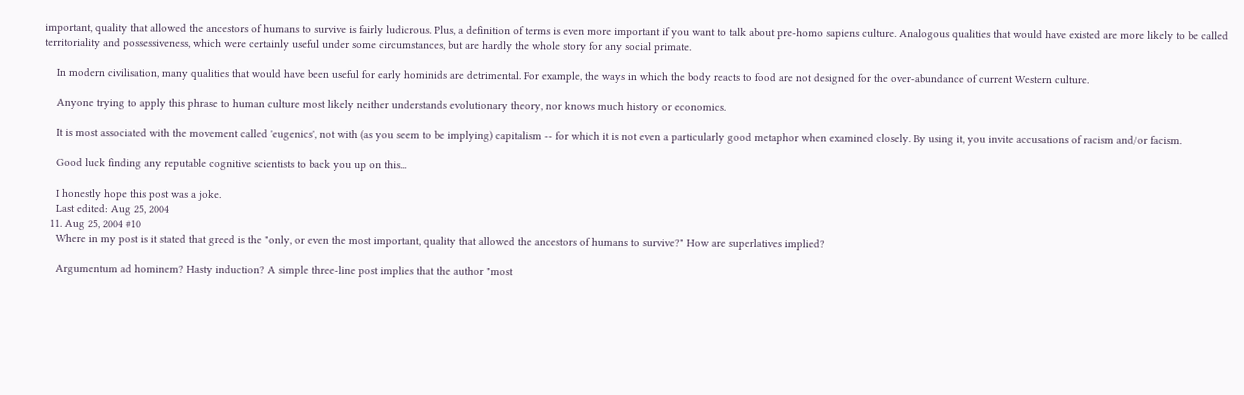important, quality that allowed the ancestors of humans to survive is fairly ludicrous. Plus, a definition of terms is even more important if you want to talk about pre-homo sapiens culture. Analogous qualities that would have existed are more likely to be called territoriality and possessiveness, which were certainly useful under some circumstances, but are hardly the whole story for any social primate.

    In modern civilisation, many qualities that would have been useful for early hominids are detrimental. For example, the ways in which the body reacts to food are not designed for the over-abundance of current Western culture.

    Anyone trying to apply this phrase to human culture most likely neither understands evolutionary theory, nor knows much history or economics.

    It is most associated with the movement called 'eugenics', not with (as you seem to be implying) capitalism -- for which it is not even a particularly good metaphor when examined closely. By using it, you invite accusations of racism and/or facism.

    Good luck finding any reputable cognitive scientists to back you up on this...

    I honestly hope this post was a joke.
    Last edited: Aug 25, 2004
  11. Aug 25, 2004 #10
    Where in my post is it stated that greed is the "only, or even the most important, quality that allowed the ancestors of humans to survive?" How are superlatives implied?

    Argumentum ad hominem? Hasty induction? A simple three-line post implies that the author "most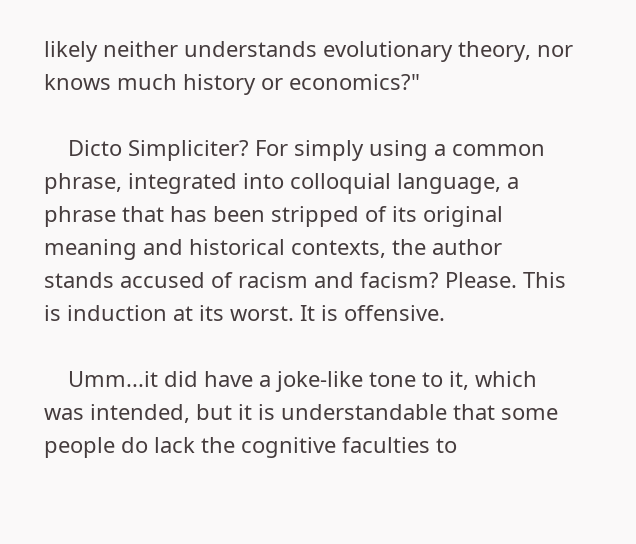likely neither understands evolutionary theory, nor knows much history or economics?"

    Dicto Simpliciter? For simply using a common phrase, integrated into colloquial language, a phrase that has been stripped of its original meaning and historical contexts, the author stands accused of racism and facism? Please. This is induction at its worst. It is offensive.

    Umm...it did have a joke-like tone to it, which was intended, but it is understandable that some people do lack the cognitive faculties to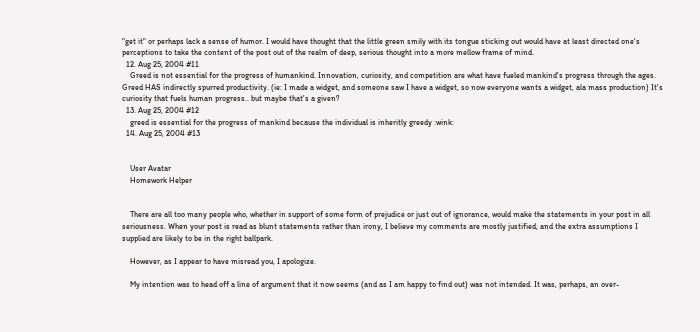"get it" or perhaps lack a sense of humor. I would have thought that the little green smily with its tongue sticking out would have at least directed one's perceptions to take the content of the post out of the realm of deep, serious thought into a more mellow frame of mind.
  12. Aug 25, 2004 #11
    Greed is not essential for the progress of humankind. Innovation, curiosity, and competition are what have fueled mankind's progress through the ages. Greed HAS indirectly spurred productivity. (ie: I made a widget, and someone saw I have a widget, so now everyone wants a widget, ala mass production) It's curiosity that fuels human progress.. but maybe that's a given?
  13. Aug 25, 2004 #12
    greed is essential for the progress of mankind because the individual is inheritly greedy :wink:
  14. Aug 25, 2004 #13


    User Avatar
    Homework Helper


    There are all too many people who, whether in support of some form of prejudice or just out of ignorance, would make the statements in your post in all seriousness. When your post is read as blunt statements rather than irony, I believe my comments are mostly justified, and the extra assumptions I supplied are likely to be in the right ballpark.

    However, as I appear to have misread you, I apologize.

    My intention was to head off a line of argument that it now seems (and as I am happy to find out) was not intended. It was, perhaps, an over-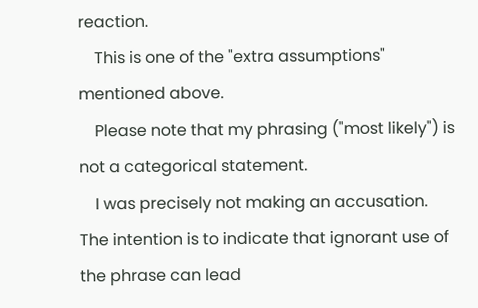reaction.
    This is one of the "extra assumptions" mentioned above.
    Please note that my phrasing ("most likely") is not a categorical statement.
    I was precisely not making an accusation. The intention is to indicate that ignorant use of the phrase can lead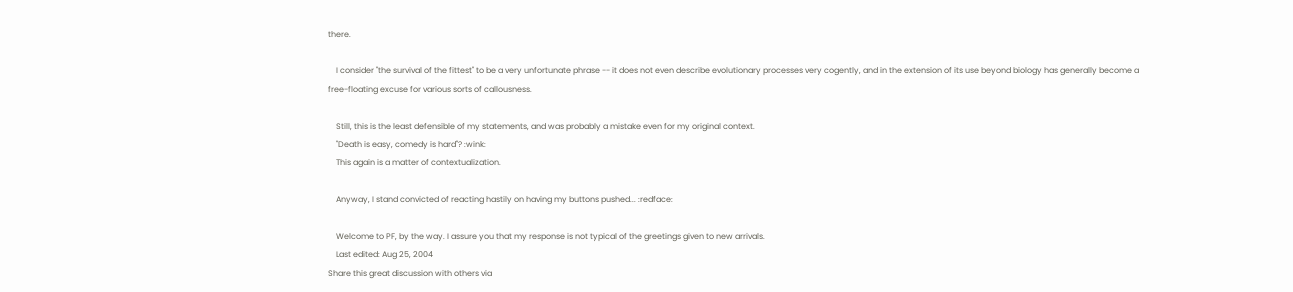there.

    I consider "the survival of the fittest" to be a very unfortunate phrase -- it does not even describe evolutionary processes very cogently, and in the extension of its use beyond biology has generally become a free-floating excuse for various sorts of callousness.

    Still, this is the least defensible of my statements, and was probably a mistake even for my original context.
    "Death is easy, comedy is hard"? :wink:
    This again is a matter of contextualization.

    Anyway, I stand convicted of reacting hastily on having my buttons pushed... :redface:

    Welcome to PF, by the way. I assure you that my response is not typical of the greetings given to new arrivals.
    Last edited: Aug 25, 2004
Share this great discussion with others via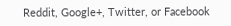Reddit, Google+, Twitter, or Facebook